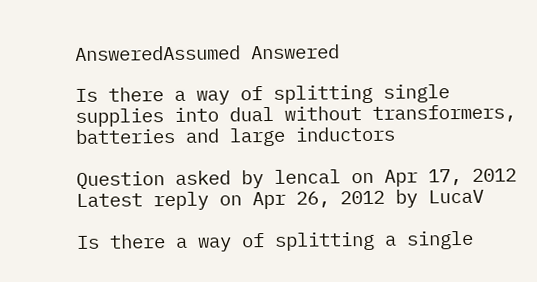AnsweredAssumed Answered

Is there a way of splitting single supplies into dual without transformers, batteries and large inductors

Question asked by lencal on Apr 17, 2012
Latest reply on Apr 26, 2012 by LucaV

Is there a way of splitting a single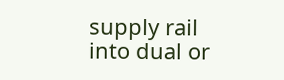supply rail into dual or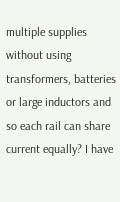multiple supplies without using transformers, batteries or large inductors and so each rail can share current equally? I have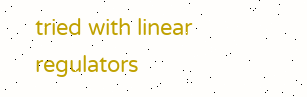tried with linear regulators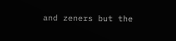and zeners but the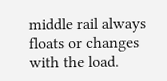middle rail always floats or changes with the load.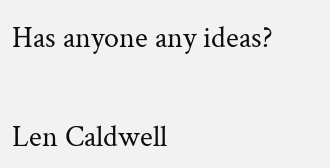Has anyone any ideas?


Len Caldwell